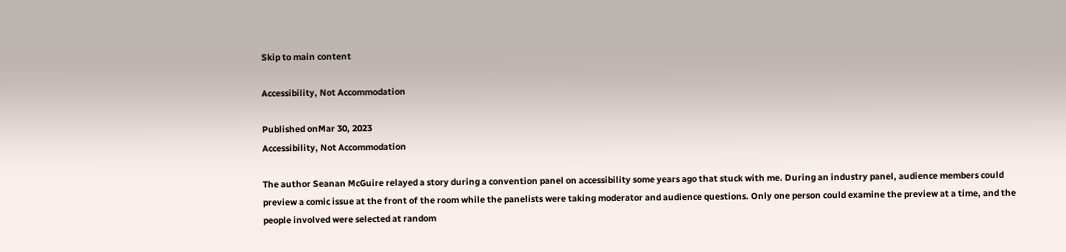Skip to main content

Accessibility, Not Accommodation

Published onMar 30, 2023
Accessibility, Not Accommodation

The author Seanan McGuire relayed a story during a convention panel on accessibility some years ago that stuck with me. During an industry panel, audience members could preview a comic issue at the front of the room while the panelists were taking moderator and audience questions. Only one person could examine the preview at a time, and the people involved were selected at random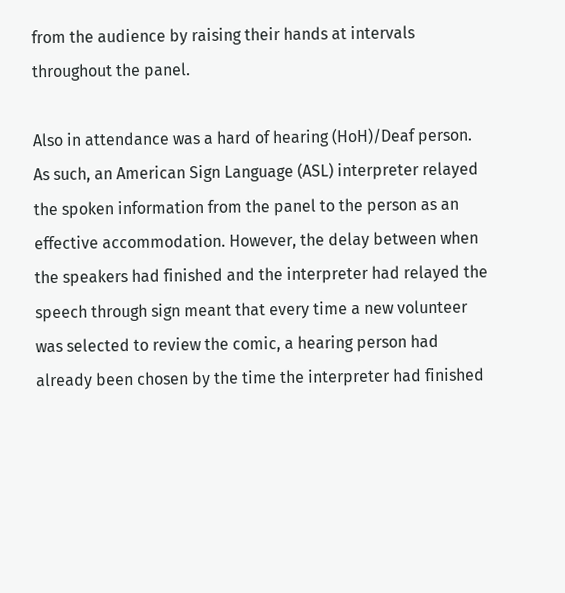from the audience by raising their hands at intervals throughout the panel.

Also in attendance was a hard of hearing (HoH)/Deaf person. As such, an American Sign Language (ASL) interpreter relayed the spoken information from the panel to the person as an effective accommodation. However, the delay between when the speakers had finished and the interpreter had relayed the speech through sign meant that every time a new volunteer was selected to review the comic, a hearing person had already been chosen by the time the interpreter had finished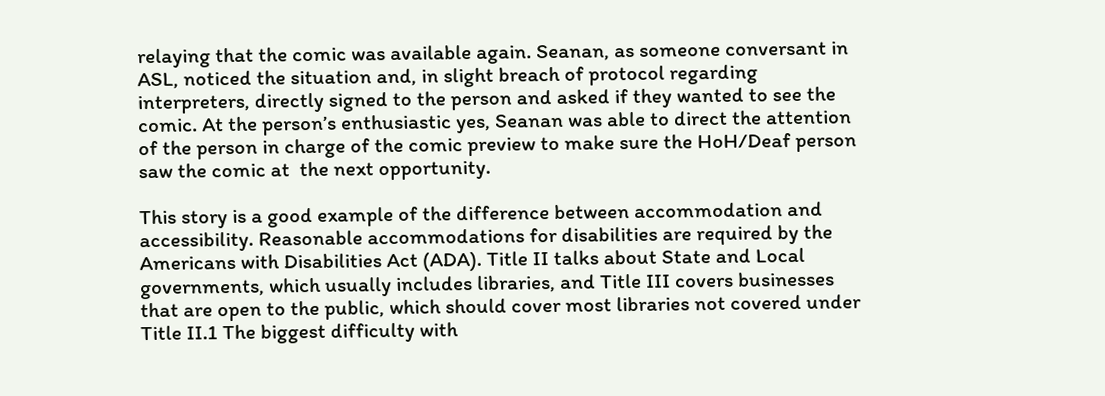relaying that the comic was available again. Seanan, as someone conversant in ASL, noticed the situation and, in slight breach of protocol regarding interpreters, directly signed to the person and asked if they wanted to see the comic. At the person’s enthusiastic yes, Seanan was able to direct the attention of the person in charge of the comic preview to make sure the HoH/Deaf person saw the comic at  the next opportunity.

This story is a good example of the difference between accommodation and accessibility. Reasonable accommodations for disabilities are required by the Americans with Disabilities Act (ADA). Title II talks about State and Local governments, which usually includes libraries, and Title III covers businesses that are open to the public, which should cover most libraries not covered under Title II.1 The biggest difficulty with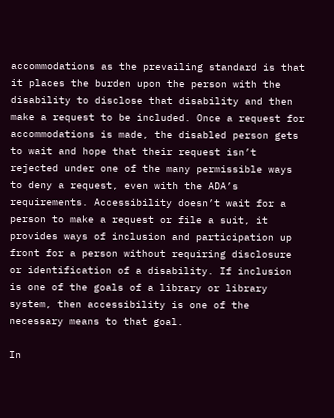accommodations as the prevailing standard is that it places the burden upon the person with the disability to disclose that disability and then make a request to be included. Once a request for accommodations is made, the disabled person gets to wait and hope that their request isn’t rejected under one of the many permissible ways to deny a request, even with the ADA’s requirements. Accessibility doesn’t wait for a person to make a request or file a suit, it provides ways of inclusion and participation up front for a person without requiring disclosure or identification of a disability. If inclusion is one of the goals of a library or library system, then accessibility is one of the necessary means to that goal.

In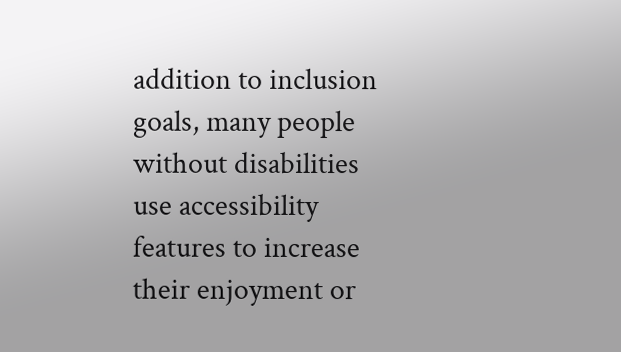addition to inclusion goals, many people without disabilities use accessibility features to increase their enjoyment or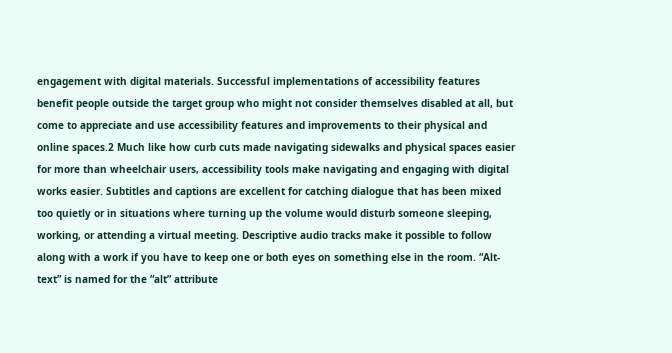engagement with digital materials. Successful implementations of accessibility features benefit people outside the target group who might not consider themselves disabled at all, but come to appreciate and use accessibility features and improvements to their physical and online spaces.2 Much like how curb cuts made navigating sidewalks and physical spaces easier for more than wheelchair users, accessibility tools make navigating and engaging with digital works easier. Subtitles and captions are excellent for catching dialogue that has been mixed too quietly or in situations where turning up the volume would disturb someone sleeping, working, or attending a virtual meeting. Descriptive audio tracks make it possible to follow along with a work if you have to keep one or both eyes on something else in the room. “Alt-text” is named for the “alt” attribute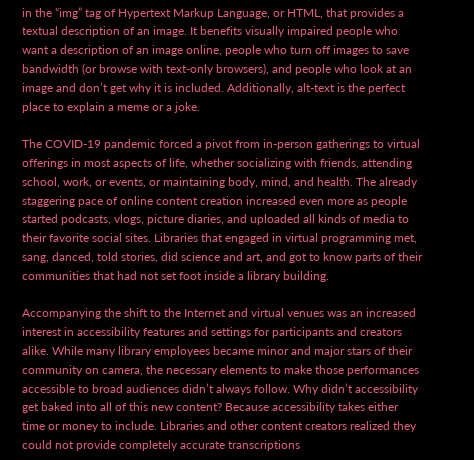in the “img” tag of Hypertext Markup Language, or HTML, that provides a textual description of an image. It benefits visually impaired people who want a description of an image online, people who turn off images to save bandwidth (or browse with text-only browsers), and people who look at an image and don’t get why it is included. Additionally, alt-text is the perfect place to explain a meme or a joke.

The COVID-19 pandemic forced a pivot from in-person gatherings to virtual offerings in most aspects of life, whether socializing with friends, attending school, work, or events, or maintaining body, mind, and health. The already staggering pace of online content creation increased even more as people started podcasts, vlogs, picture diaries, and uploaded all kinds of media to their favorite social sites. Libraries that engaged in virtual programming met, sang, danced, told stories, did science and art, and got to know parts of their communities that had not set foot inside a library building.

Accompanying the shift to the Internet and virtual venues was an increased interest in accessibility features and settings for participants and creators alike. While many library employees became minor and major stars of their community on camera, the necessary elements to make those performances accessible to broad audiences didn’t always follow. Why didn’t accessibility get baked into all of this new content? Because accessibility takes either time or money to include. Libraries and other content creators realized they could not provide completely accurate transcriptions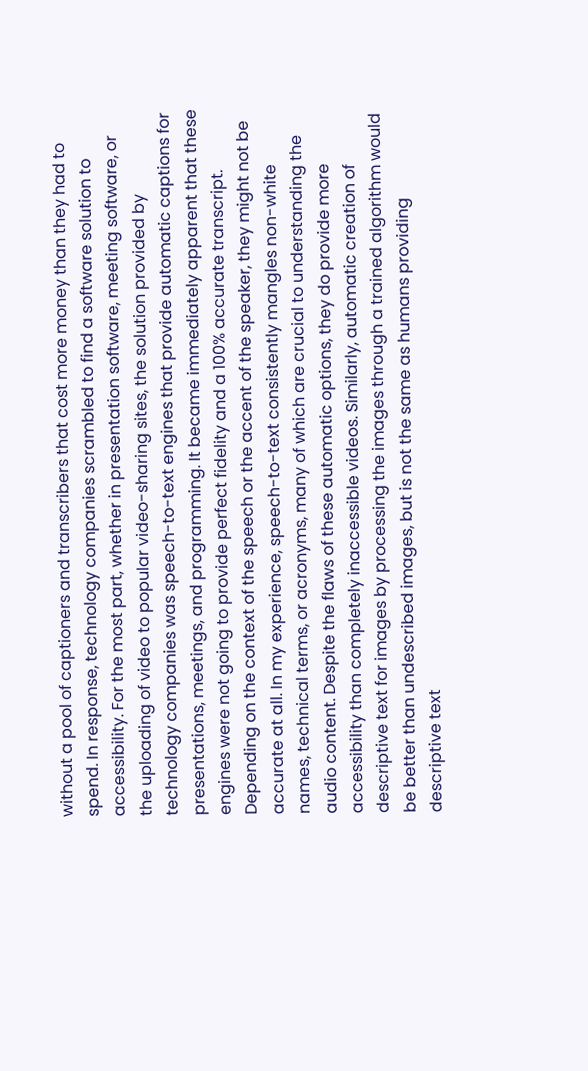without a pool of captioners and transcribers that cost more money than they had to spend. In response, technology companies scrambled to find a software solution to accessibility. For the most part, whether in presentation software, meeting software, or the uploading of video to popular video-sharing sites, the solution provided by technology companies was speech-to-text engines that provide automatic captions for presentations, meetings, and programming. It became immediately apparent that these engines were not going to provide perfect fidelity and a 100% accurate transcript. Depending on the context of the speech or the accent of the speaker, they might not be accurate at all. In my experience, speech-to-text consistently mangles non-white names, technical terms, or acronyms, many of which are crucial to understanding the audio content. Despite the flaws of these automatic options, they do provide more accessibility than completely inaccessible videos. Similarly, automatic creation of descriptive text for images by processing the images through a trained algorithm would be better than undescribed images, but is not the same as humans providing descriptive text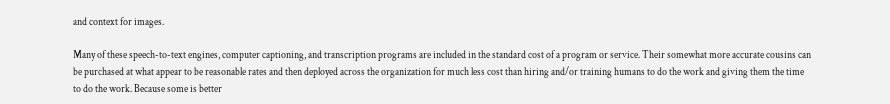and context for images.

Many of these speech-to-text engines, computer captioning, and transcription programs are included in the standard cost of a program or service. Their somewhat more accurate cousins can be purchased at what appear to be reasonable rates and then deployed across the organization for much less cost than hiring and/or training humans to do the work and giving them the time to do the work. Because some is better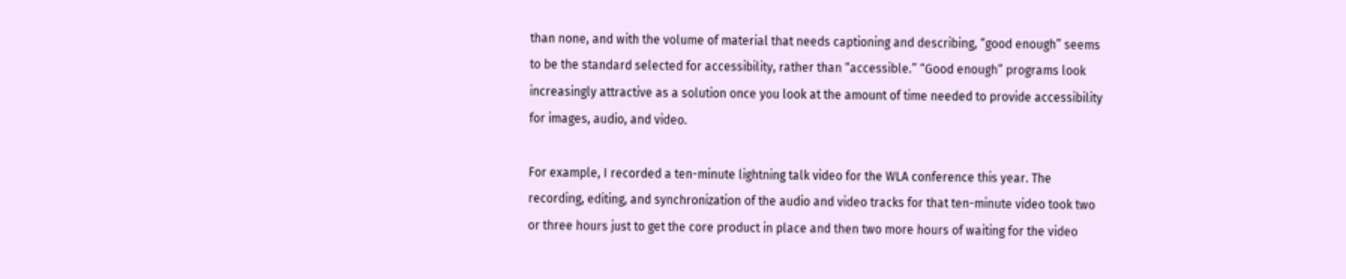than none, and with the volume of material that needs captioning and describing, “good enough” seems to be the standard selected for accessibility, rather than “accessible.” “Good enough” programs look increasingly attractive as a solution once you look at the amount of time needed to provide accessibility for images, audio, and video.

For example, I recorded a ten-minute lightning talk video for the WLA conference this year. The recording, editing, and synchronization of the audio and video tracks for that ten-minute video took two or three hours just to get the core product in place and then two more hours of waiting for the video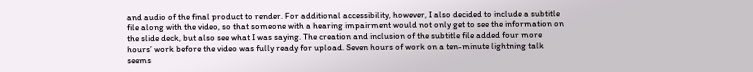and audio of the final product to render. For additional accessibility, however, I also decided to include a subtitle file along with the video, so that someone with a hearing impairment would not only get to see the information on the slide deck, but also see what I was saying. The creation and inclusion of the subtitle file added four more hours’ work before the video was fully ready for upload. Seven hours of work on a ten-minute lightning talk seems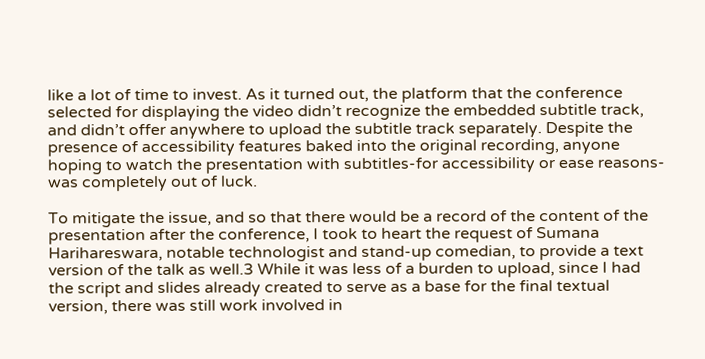like a lot of time to invest. As it turned out, the platform that the conference selected for displaying the video didn’t recognize the embedded subtitle track, and didn’t offer anywhere to upload the subtitle track separately. Despite the presence of accessibility features baked into the original recording, anyone hoping to watch the presentation with subtitles-for accessibility or ease reasons-was completely out of luck.

To mitigate the issue, and so that there would be a record of the content of the presentation after the conference, I took to heart the request of Sumana Harihareswara, notable technologist and stand-up comedian, to provide a text version of the talk as well.3 While it was less of a burden to upload, since I had the script and slides already created to serve as a base for the final textual version, there was still work involved in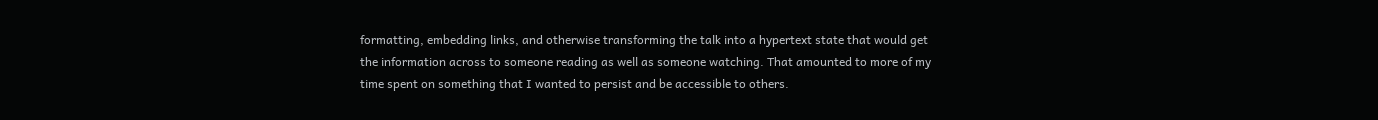formatting, embedding links, and otherwise transforming the talk into a hypertext state that would get the information across to someone reading as well as someone watching. That amounted to more of my time spent on something that I wanted to persist and be accessible to others.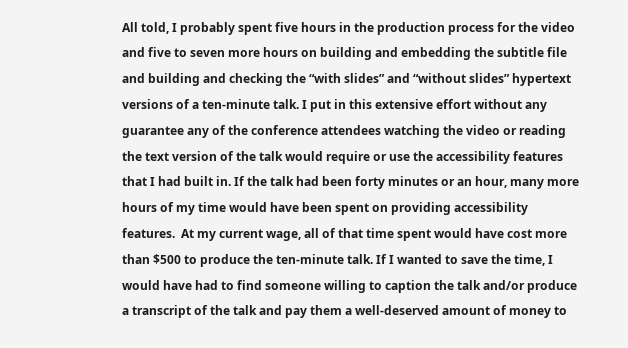All told, I probably spent five hours in the production process for the video and five to seven more hours on building and embedding the subtitle file and building and checking the “with slides” and “without slides” hypertext versions of a ten-minute talk. I put in this extensive effort without any guarantee any of the conference attendees watching the video or reading the text version of the talk would require or use the accessibility features that I had built in. If the talk had been forty minutes or an hour, many more hours of my time would have been spent on providing accessibility features.  At my current wage, all of that time spent would have cost more than $500 to produce the ten-minute talk. If I wanted to save the time, I would have had to find someone willing to caption the talk and/or produce a transcript of the talk and pay them a well-deserved amount of money to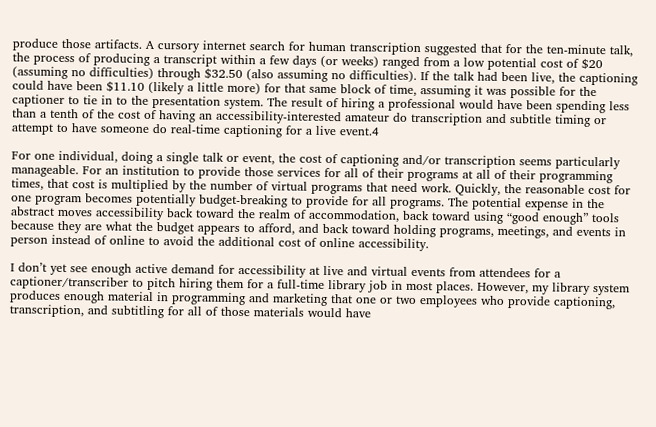produce those artifacts. A cursory internet search for human transcription suggested that for the ten-minute talk, the process of producing a transcript within a few days (or weeks) ranged from a low potential cost of $20 (assuming no difficulties) through $32.50 (also assuming no difficulties). If the talk had been live, the captioning could have been $11.10 (likely a little more) for that same block of time, assuming it was possible for the captioner to tie in to the presentation system. The result of hiring a professional would have been spending less than a tenth of the cost of having an accessibility-interested amateur do transcription and subtitle timing or attempt to have someone do real-time captioning for a live event.4

For one individual, doing a single talk or event, the cost of captioning and/or transcription seems particularly manageable. For an institution to provide those services for all of their programs at all of their programming times, that cost is multiplied by the number of virtual programs that need work. Quickly, the reasonable cost for one program becomes potentially budget-breaking to provide for all programs. The potential expense in the abstract moves accessibility back toward the realm of accommodation, back toward using “good enough” tools because they are what the budget appears to afford, and back toward holding programs, meetings, and events in person instead of online to avoid the additional cost of online accessibility.

I don’t yet see enough active demand for accessibility at live and virtual events from attendees for a captioner/transcriber to pitch hiring them for a full-time library job in most places. However, my library system produces enough material in programming and marketing that one or two employees who provide captioning, transcription, and subtitling for all of those materials would have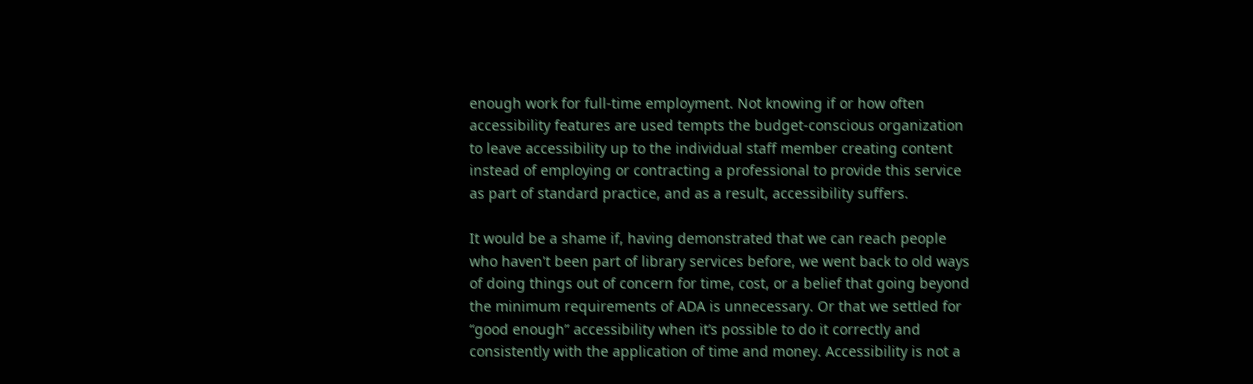enough work for full-time employment. Not knowing if or how often accessibility features are used tempts the budget-conscious organization to leave accessibility up to the individual staff member creating content instead of employing or contracting a professional to provide this service as part of standard practice, and as a result, accessibility suffers.

It would be a shame if, having demonstrated that we can reach people who haven't been part of library services before, we went back to old ways of doing things out of concern for time, cost, or a belief that going beyond the minimum requirements of ADA is unnecessary. Or that we settled for “good enough” accessibility when it’s possible to do it correctly and consistently with the application of time and money. Accessibility is not a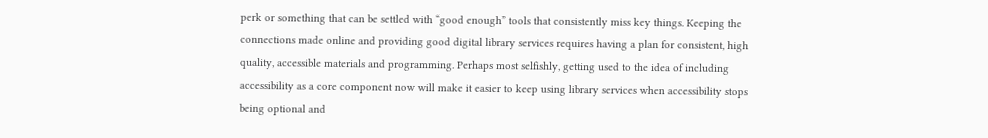perk or something that can be settled with “good enough” tools that consistently miss key things. Keeping the connections made online and providing good digital library services requires having a plan for consistent, high quality, accessible materials and programming. Perhaps most selfishly, getting used to the idea of including accessibility as a core component now will make it easier to keep using library services when accessibility stops being optional and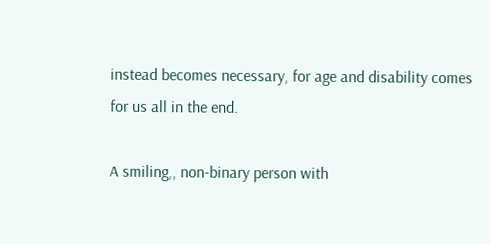instead becomes necessary, for age and disability comes for us all in the end.

A smiling,, non-binary person with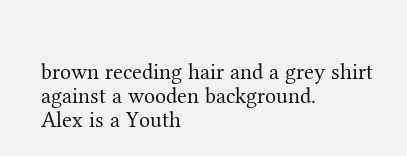brown receding hair and a grey shirt against a wooden background.
Alex is a Youth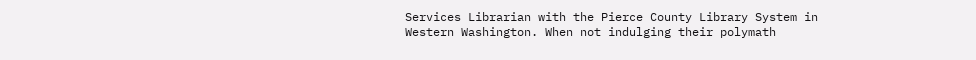Services Librarian with the Pierce County Library System in Western Washington. When not indulging their polymath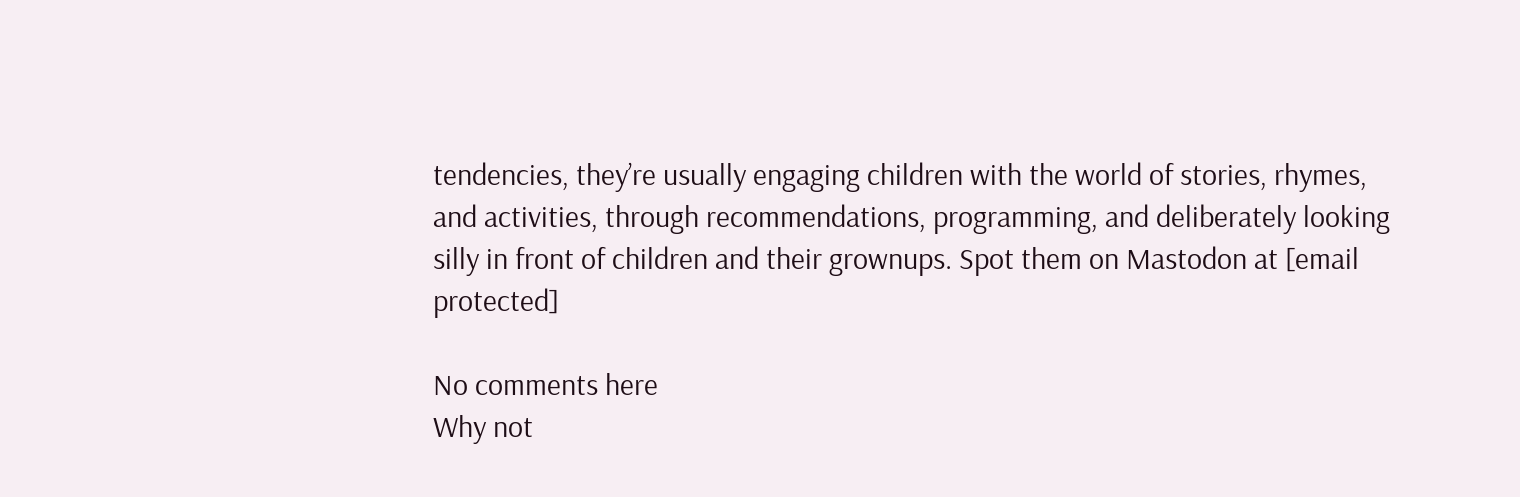tendencies, they’re usually engaging children with the world of stories, rhymes, and activities, through recommendations, programming, and deliberately looking silly in front of children and their grownups. Spot them on Mastodon at [email protected]

No comments here
Why not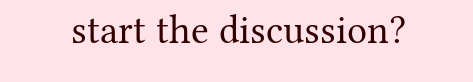start the discussion?